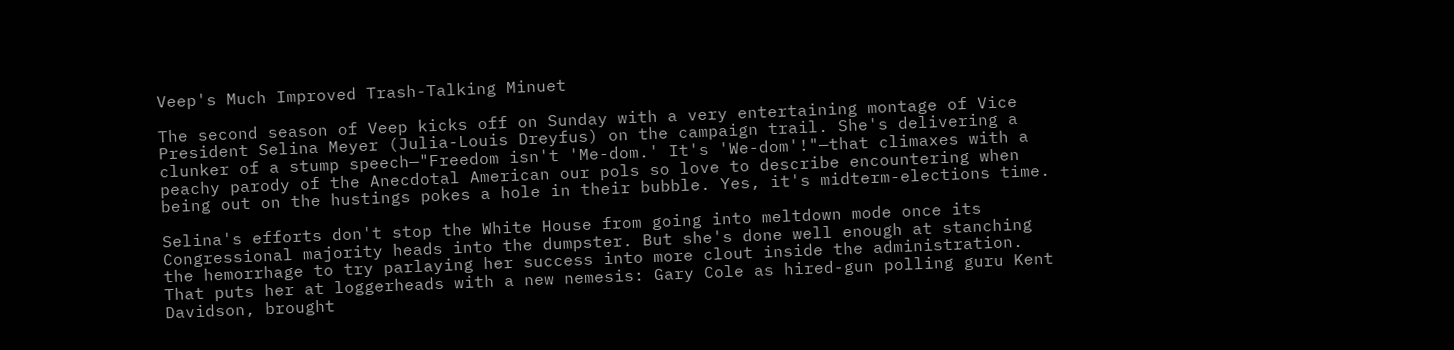Veep's Much Improved Trash-Talking Minuet

The second season of Veep kicks off on Sunday with a very entertaining montage of Vice President Selina Meyer (Julia-Louis Dreyfus) on the campaign trail. She's delivering a clunker of a stump speech—"Freedom isn't 'Me-dom.' It's 'We-dom'!"—that climaxes with a peachy parody of the Anecdotal American our pols so love to describe encountering when being out on the hustings pokes a hole in their bubble. Yes, it's midterm-elections time.

Selina's efforts don't stop the White House from going into meltdown mode once its Congressional majority heads into the dumpster. But she's done well enough at stanching the hemorrhage to try parlaying her success into more clout inside the administration. That puts her at loggerheads with a new nemesis: Gary Cole as hired-gun polling guru Kent Davidson, brought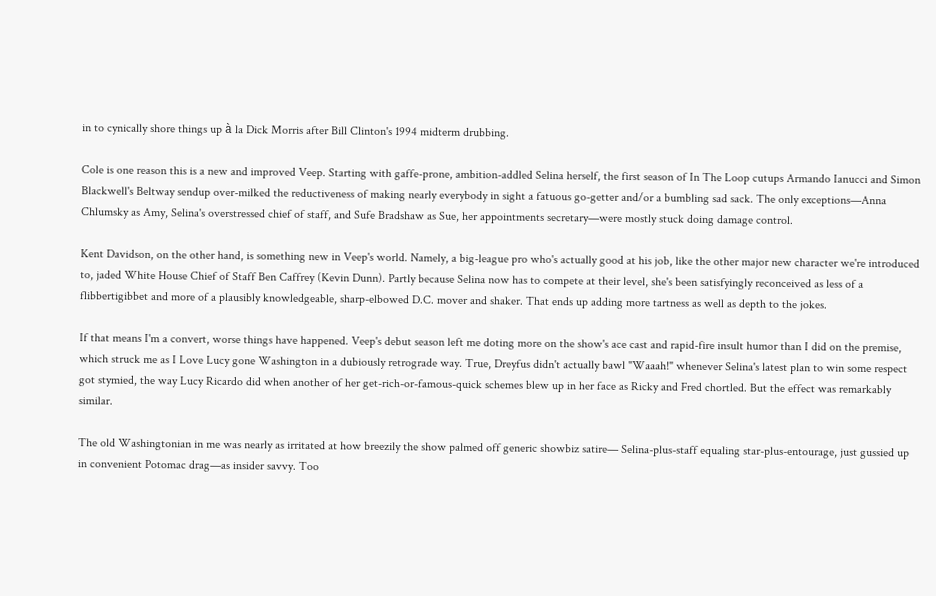in to cynically shore things up à la Dick Morris after Bill Clinton's 1994 midterm drubbing.

Cole is one reason this is a new and improved Veep. Starting with gaffe-prone, ambition-addled Selina herself, the first season of In The Loop cutups Armando Ianucci and Simon Blackwell's Beltway sendup over-milked the reductiveness of making nearly everybody in sight a fatuous go-getter and/or a bumbling sad sack. The only exceptions—Anna Chlumsky as Amy, Selina's overstressed chief of staff, and Sufe Bradshaw as Sue, her appointments secretary—were mostly stuck doing damage control.

Kent Davidson, on the other hand, is something new in Veep's world. Namely, a big-league pro who's actually good at his job, like the other major new character we're introduced to, jaded White House Chief of Staff Ben Caffrey (Kevin Dunn). Partly because Selina now has to compete at their level, she's been satisfyingly reconceived as less of a flibbertigibbet and more of a plausibly knowledgeable, sharp-elbowed D.C. mover and shaker. That ends up adding more tartness as well as depth to the jokes.

If that means I'm a convert, worse things have happened. Veep's debut season left me doting more on the show's ace cast and rapid-fire insult humor than I did on the premise, which struck me as I Love Lucy gone Washington in a dubiously retrograde way. True, Dreyfus didn't actually bawl "Waaah!" whenever Selina's latest plan to win some respect got stymied, the way Lucy Ricardo did when another of her get-rich-or-famous-quick schemes blew up in her face as Ricky and Fred chortled. But the effect was remarkably similar.

The old Washingtonian in me was nearly as irritated at how breezily the show palmed off generic showbiz satire— Selina-plus-staff equaling star-plus-entourage, just gussied up in convenient Potomac drag—as insider savvy. Too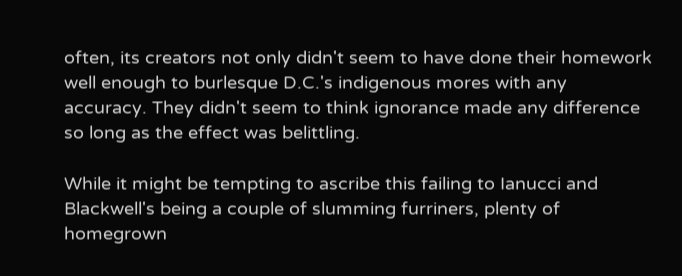often, its creators not only didn't seem to have done their homework well enough to burlesque D.C.'s indigenous mores with any accuracy. They didn't seem to think ignorance made any difference so long as the effect was belittling.

While it might be tempting to ascribe this failing to Ianucci and Blackwell's being a couple of slumming furriners, plenty of homegrown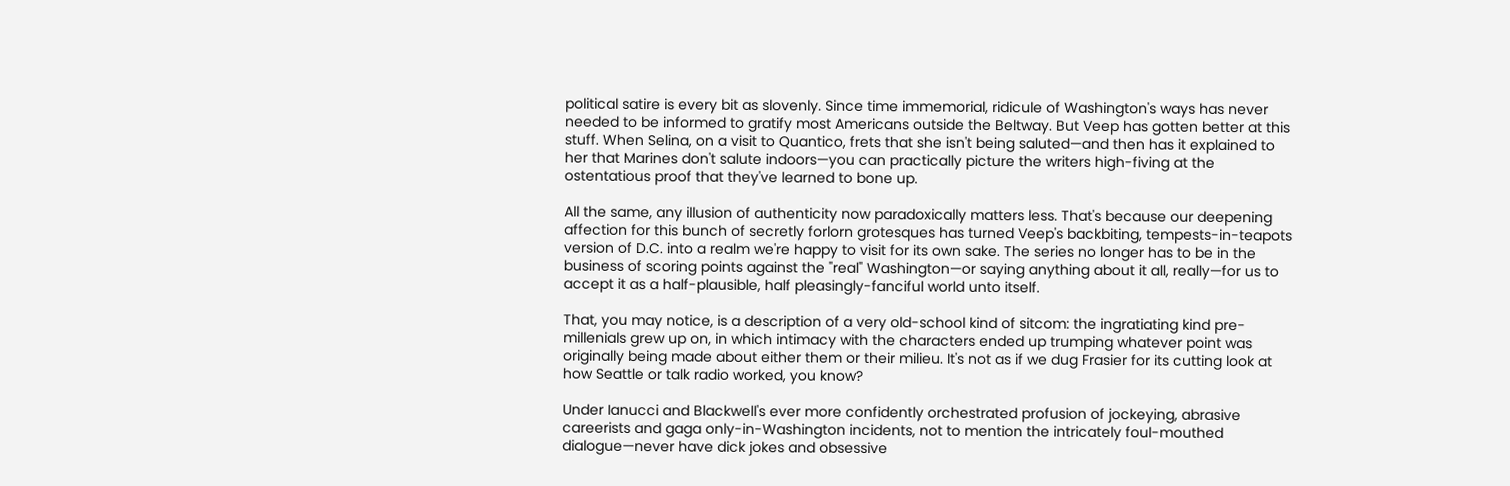political satire is every bit as slovenly. Since time immemorial, ridicule of Washington's ways has never needed to be informed to gratify most Americans outside the Beltway. But Veep has gotten better at this stuff. When Selina, on a visit to Quantico, frets that she isn't being saluted—and then has it explained to her that Marines don't salute indoors—you can practically picture the writers high-fiving at the ostentatious proof that they've learned to bone up.

All the same, any illusion of authenticity now paradoxically matters less. That's because our deepening affection for this bunch of secretly forlorn grotesques has turned Veep's backbiting, tempests-in-teapots version of D.C. into a realm we're happy to visit for its own sake. The series no longer has to be in the business of scoring points against the "real" Washington—or saying anything about it all, really—for us to accept it as a half-plausible, half pleasingly-fanciful world unto itself.

That, you may notice, is a description of a very old-school kind of sitcom: the ingratiating kind pre-millenials grew up on, in which intimacy with the characters ended up trumping whatever point was originally being made about either them or their milieu. It's not as if we dug Frasier for its cutting look at how Seattle or talk radio worked, you know?

Under Ianucci and Blackwell's ever more confidently orchestrated profusion of jockeying, abrasive careerists and gaga only-in-Washington incidents, not to mention the intricately foul-mouthed dialogue—never have dick jokes and obsessive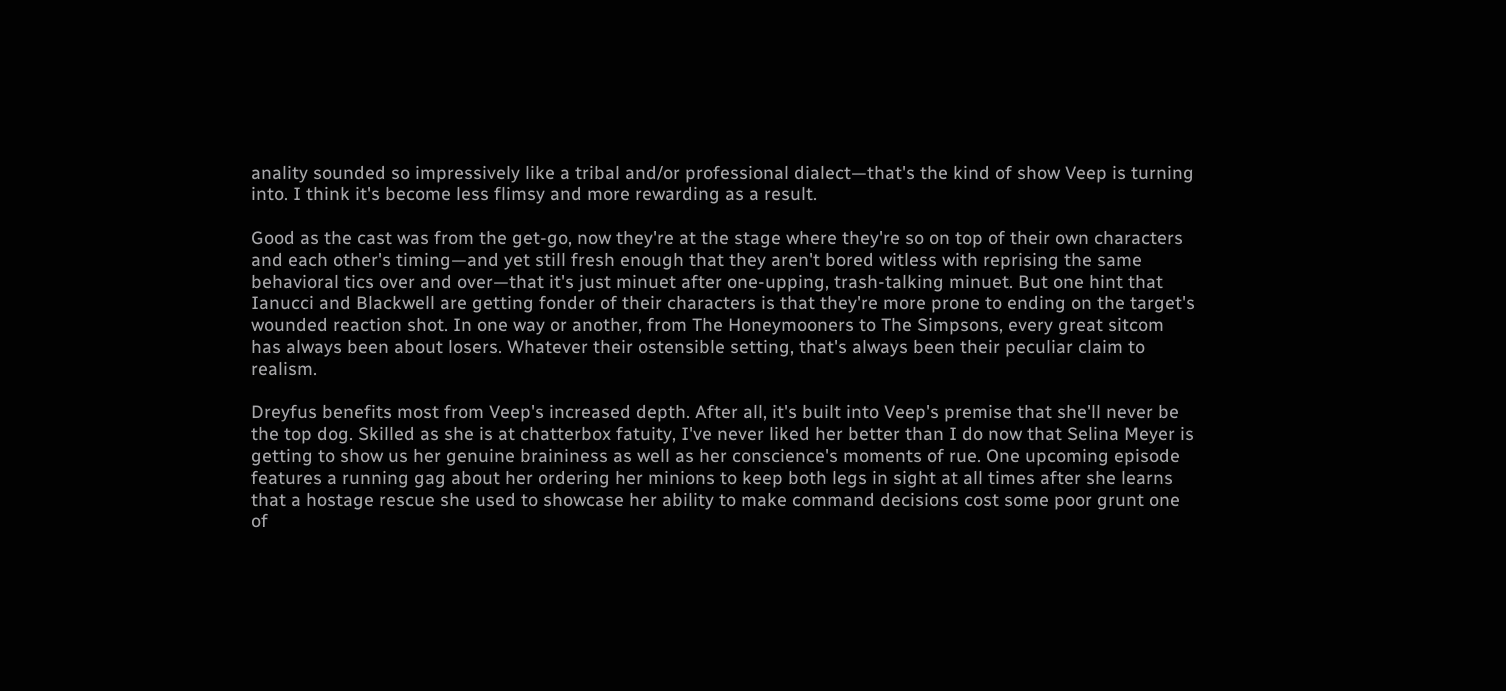anality sounded so impressively like a tribal and/or professional dialect—that's the kind of show Veep is turning into. I think it's become less flimsy and more rewarding as a result.

Good as the cast was from the get-go, now they're at the stage where they're so on top of their own characters and each other's timing—and yet still fresh enough that they aren't bored witless with reprising the same behavioral tics over and over—that it's just minuet after one-upping, trash-talking minuet. But one hint that Ianucci and Blackwell are getting fonder of their characters is that they're more prone to ending on the target's wounded reaction shot. In one way or another, from The Honeymooners to The Simpsons, every great sitcom has always been about losers. Whatever their ostensible setting, that's always been their peculiar claim to realism.

Dreyfus benefits most from Veep's increased depth. After all, it's built into Veep's premise that she'll never be the top dog. Skilled as she is at chatterbox fatuity, I've never liked her better than I do now that Selina Meyer is getting to show us her genuine braininess as well as her conscience's moments of rue. One upcoming episode features a running gag about her ordering her minions to keep both legs in sight at all times after she learns that a hostage rescue she used to showcase her ability to make command decisions cost some poor grunt one of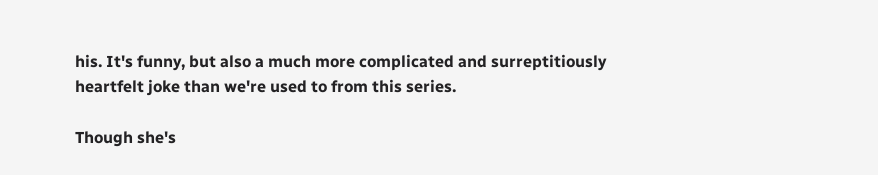his. It's funny, but also a much more complicated and surreptitiously heartfelt joke than we're used to from this series.

Though she's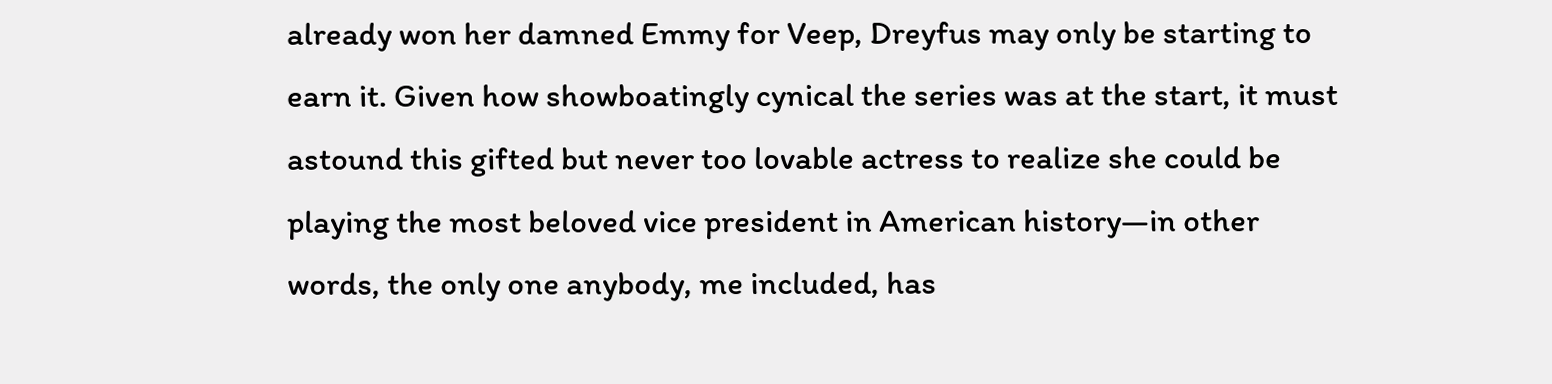already won her damned Emmy for Veep, Dreyfus may only be starting to earn it. Given how showboatingly cynical the series was at the start, it must astound this gifted but never too lovable actress to realize she could be playing the most beloved vice president in American history—in other words, the only one anybody, me included, has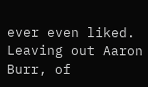ever even liked. Leaving out Aaron Burr, of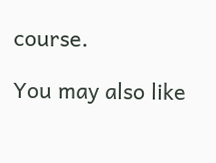course.

You may also like